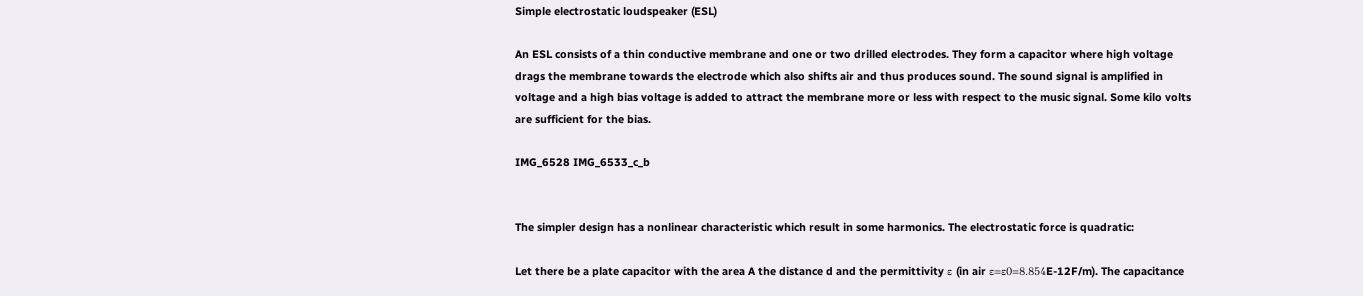Simple electrostatic loudspeaker (ESL)

An ESL consists of a thin conductive membrane and one or two drilled electrodes. They form a capacitor where high voltage drags the membrane towards the electrode which also shifts air and thus produces sound. The sound signal is amplified in voltage and a high bias voltage is added to attract the membrane more or less with respect to the music signal. Some kilo volts are sufficient for the bias.

IMG_6528 IMG_6533_c_b


The simpler design has a nonlinear characteristic which result in some harmonics. The electrostatic force is quadratic:

Let there be a plate capacitor with the area A the distance d and the permittivity ε (in air ε=ε0=8.854E-12F/m). The capacitance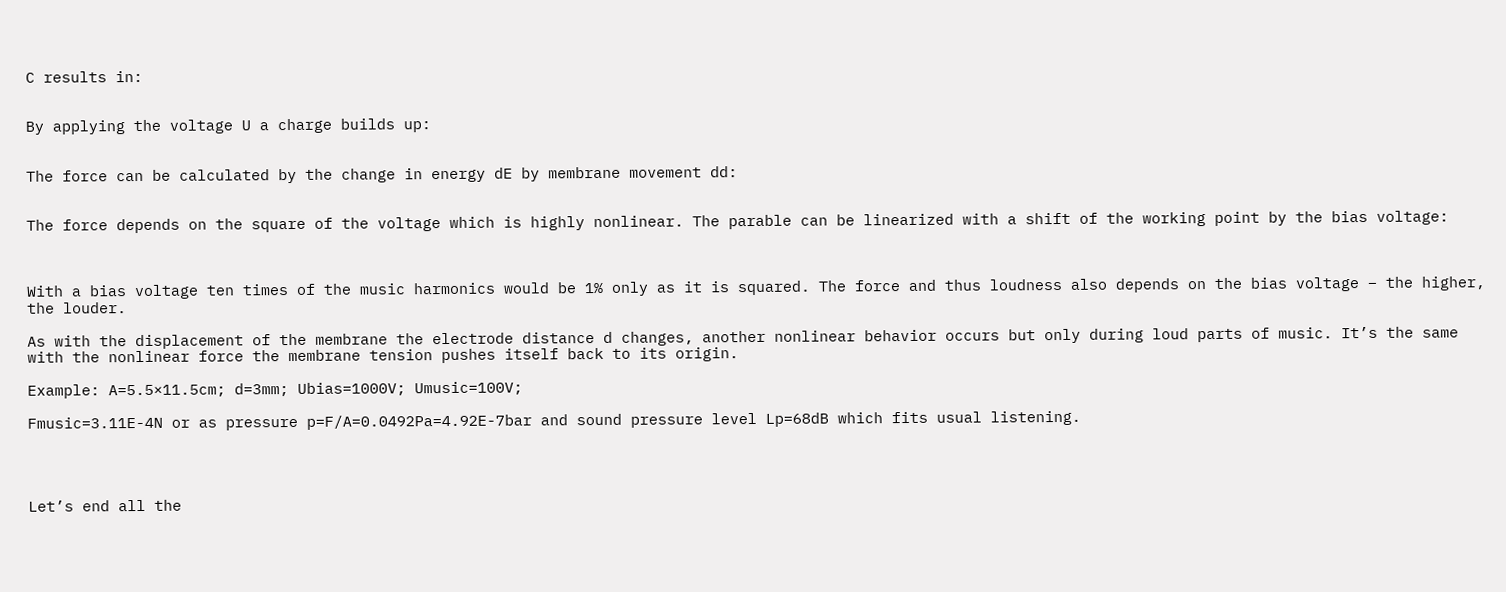C results in:


By applying the voltage U a charge builds up:


The force can be calculated by the change in energy dE by membrane movement dd:


The force depends on the square of the voltage which is highly nonlinear. The parable can be linearized with a shift of the working point by the bias voltage:



With a bias voltage ten times of the music harmonics would be 1% only as it is squared. The force and thus loudness also depends on the bias voltage – the higher, the louder.

As with the displacement of the membrane the electrode distance d changes, another nonlinear behavior occurs but only during loud parts of music. It’s the same with the nonlinear force the membrane tension pushes itself back to its origin.

Example: A=5.5×11.5cm; d=3mm; Ubias=1000V; Umusic=100V;

Fmusic=3.11E-4N or as pressure p=F/A=0.0492Pa=4.92E-7bar and sound pressure level Lp=68dB which fits usual listening.




Let’s end all the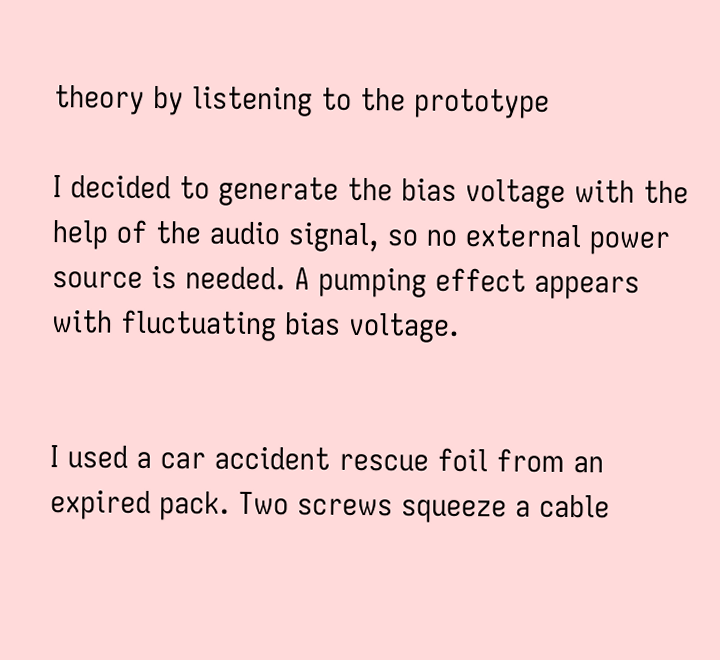theory by listening to the prototype

I decided to generate the bias voltage with the help of the audio signal, so no external power source is needed. A pumping effect appears with fluctuating bias voltage.


I used a car accident rescue foil from an expired pack. Two screws squeeze a cable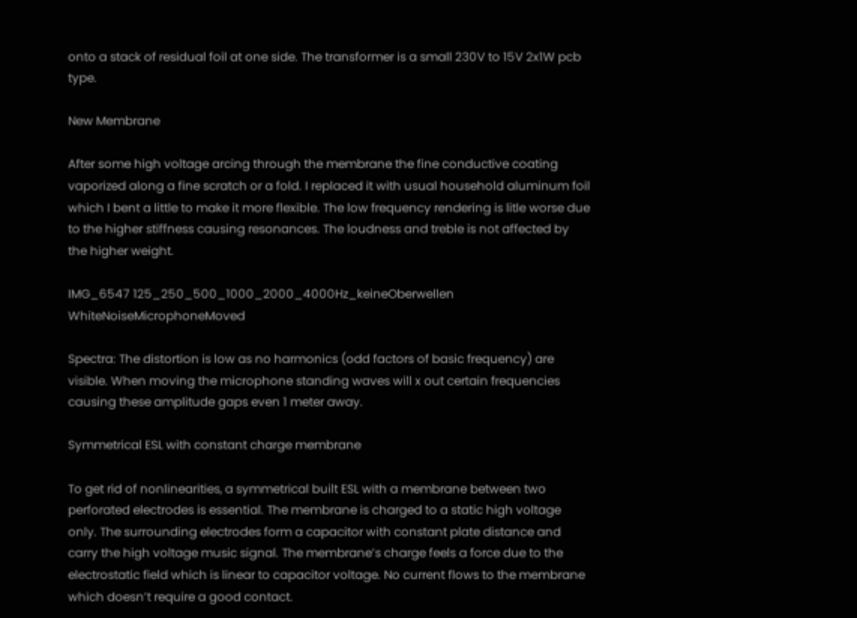onto a stack of residual foil at one side. The transformer is a small 230V to 15V 2x1W pcb type.

New Membrane

After some high voltage arcing through the membrane the fine conductive coating vaporized along a fine scratch or a fold. I replaced it with usual household aluminum foil which I bent a little to make it more flexible. The low frequency rendering is litle worse due to the higher stiffness causing resonances. The loudness and treble is not affected by the higher weight.

IMG_6547 125_250_500_1000_2000_4000Hz_keineOberwellen WhiteNoiseMicrophoneMoved

Spectra: The distortion is low as no harmonics (odd factors of basic frequency) are visible. When moving the microphone standing waves will x out certain frequencies causing these amplitude gaps even 1 meter away.

Symmetrical ESL with constant charge membrane

To get rid of nonlinearities, a symmetrical built ESL with a membrane between two perforated electrodes is essential. The membrane is charged to a static high voltage only. The surrounding electrodes form a capacitor with constant plate distance and carry the high voltage music signal. The membrane’s charge feels a force due to the electrostatic field which is linear to capacitor voltage. No current flows to the membrane which doesn’t require a good contact.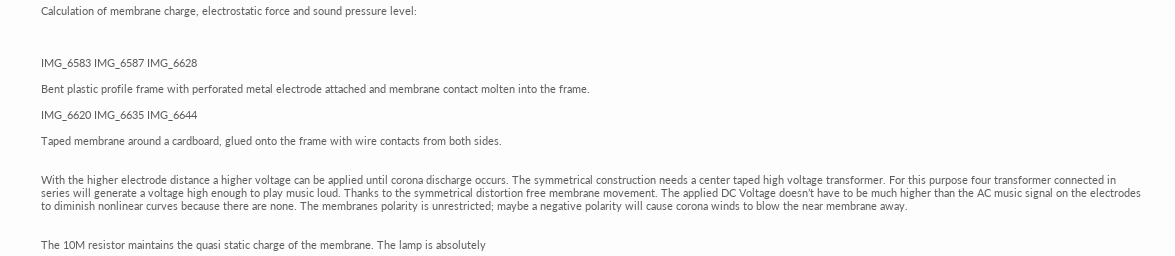Calculation of membrane charge, electrostatic force and sound pressure level:



IMG_6583 IMG_6587 IMG_6628

Bent plastic profile frame with perforated metal electrode attached and membrane contact molten into the frame.

IMG_6620 IMG_6635 IMG_6644

Taped membrane around a cardboard, glued onto the frame with wire contacts from both sides.


With the higher electrode distance a higher voltage can be applied until corona discharge occurs. The symmetrical construction needs a center taped high voltage transformer. For this purpose four transformer connected in series will generate a voltage high enough to play music loud. Thanks to the symmetrical distortion free membrane movement. The applied DC Voltage doesn’t have to be much higher than the AC music signal on the electrodes to diminish nonlinear curves because there are none. The membranes polarity is unrestricted; maybe a negative polarity will cause corona winds to blow the near membrane away.


The 10M resistor maintains the quasi static charge of the membrane. The lamp is absolutely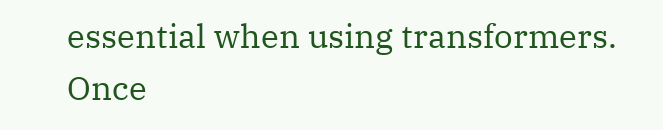essential when using transformers. Once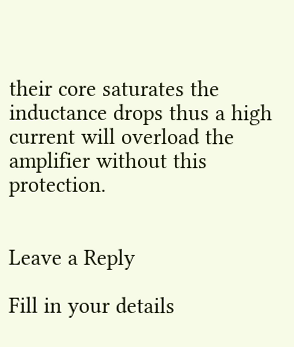their core saturates the inductance drops thus a high current will overload the amplifier without this protection.


Leave a Reply

Fill in your details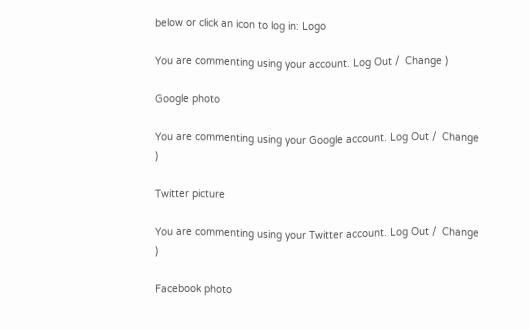below or click an icon to log in: Logo

You are commenting using your account. Log Out /  Change )

Google photo

You are commenting using your Google account. Log Out /  Change )

Twitter picture

You are commenting using your Twitter account. Log Out /  Change )

Facebook photo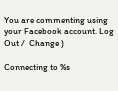You are commenting using your Facebook account. Log Out /  Change )

Connecting to %s